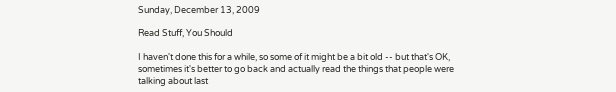Sunday, December 13, 2009

Read Stuff, You Should

I haven't done this for a while, so some of it might be a bit old -- but that's OK, sometimes it's better to go back and actually read the things that people were talking about last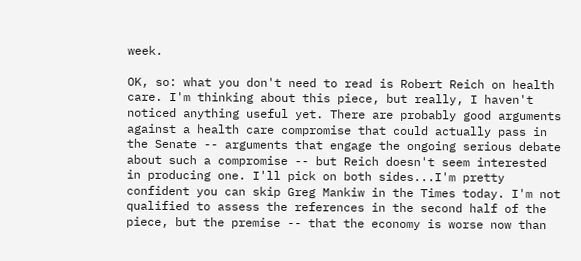week.

OK, so: what you don't need to read is Robert Reich on health care. I'm thinking about this piece, but really, I haven't noticed anything useful yet. There are probably good arguments against a health care compromise that could actually pass in the Senate -- arguments that engage the ongoing serious debate about such a compromise -- but Reich doesn't seem interested in producing one. I'll pick on both sides...I'm pretty confident you can skip Greg Mankiw in the Times today. I'm not qualified to assess the references in the second half of the piece, but the premise -- that the economy is worse now than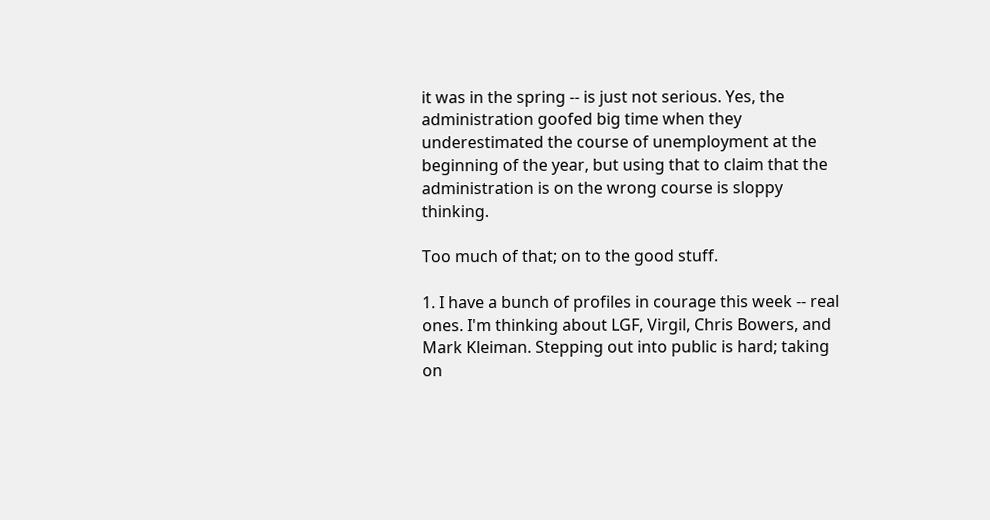it was in the spring -- is just not serious. Yes, the administration goofed big time when they underestimated the course of unemployment at the beginning of the year, but using that to claim that the administration is on the wrong course is sloppy thinking.

Too much of that; on to the good stuff.

1. I have a bunch of profiles in courage this week -- real ones. I'm thinking about LGF, Virgil, Chris Bowers, and Mark Kleiman. Stepping out into public is hard; taking on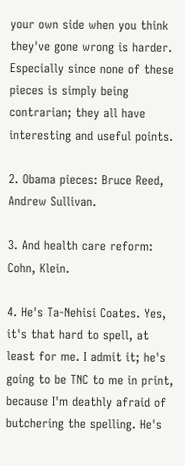your own side when you think they've gone wrong is harder. Especially since none of these pieces is simply being contrarian; they all have interesting and useful points.

2. Obama pieces: Bruce Reed, Andrew Sullivan.

3. And health care reform: Cohn, Klein.

4. He's Ta-Nehisi Coates. Yes, it's that hard to spell, at least for me. I admit it; he's going to be TNC to me in print, because I'm deathly afraid of butchering the spelling. He's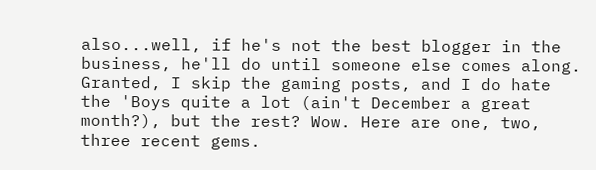also...well, if he's not the best blogger in the business, he'll do until someone else comes along. Granted, I skip the gaming posts, and I do hate the 'Boys quite a lot (ain't December a great month?), but the rest? Wow. Here are one, two, three recent gems.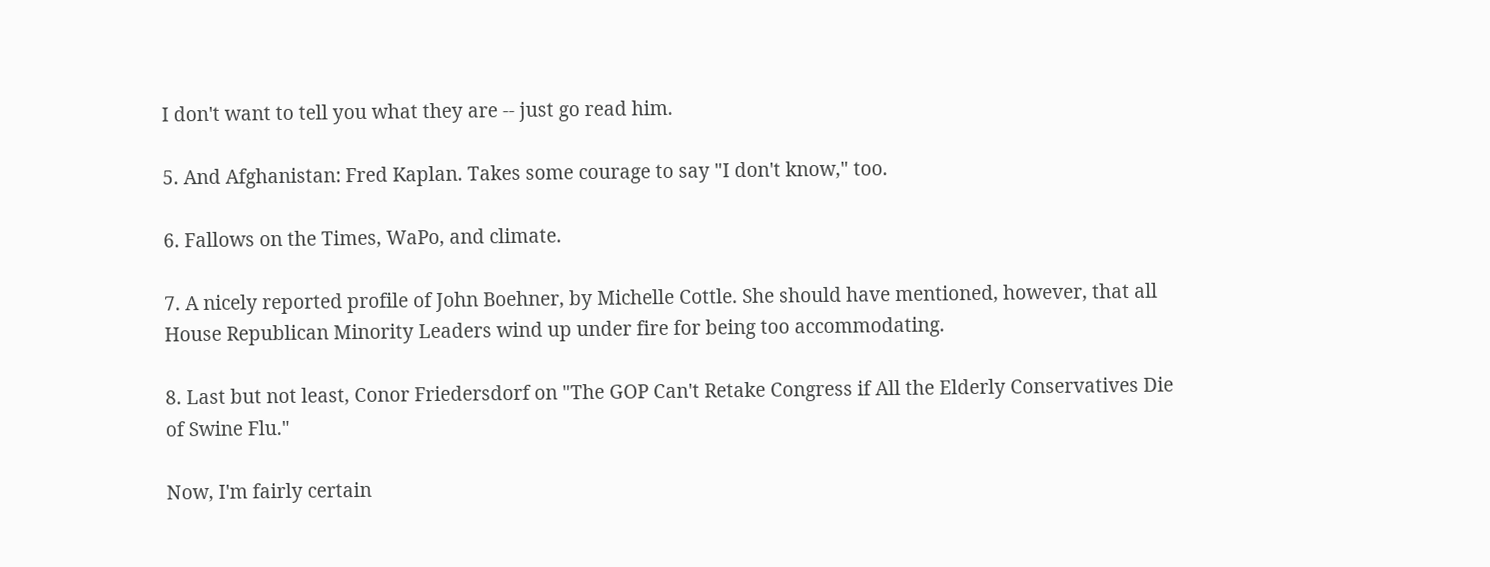I don't want to tell you what they are -- just go read him.

5. And Afghanistan: Fred Kaplan. Takes some courage to say "I don't know," too.

6. Fallows on the Times, WaPo, and climate.

7. A nicely reported profile of John Boehner, by Michelle Cottle. She should have mentioned, however, that all House Republican Minority Leaders wind up under fire for being too accommodating.

8. Last but not least, Conor Friedersdorf on "The GOP Can't Retake Congress if All the Elderly Conservatives Die of Swine Flu."

Now, I'm fairly certain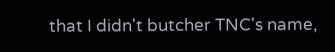that I didn't butcher TNC's name,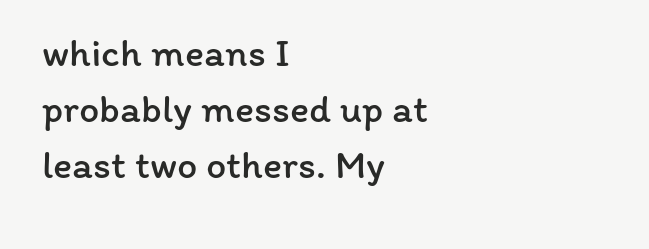which means I probably messed up at least two others. My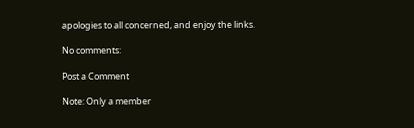apologies to all concerned, and enjoy the links.

No comments:

Post a Comment

Note: Only a member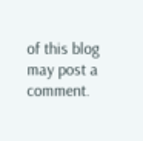of this blog may post a comment.